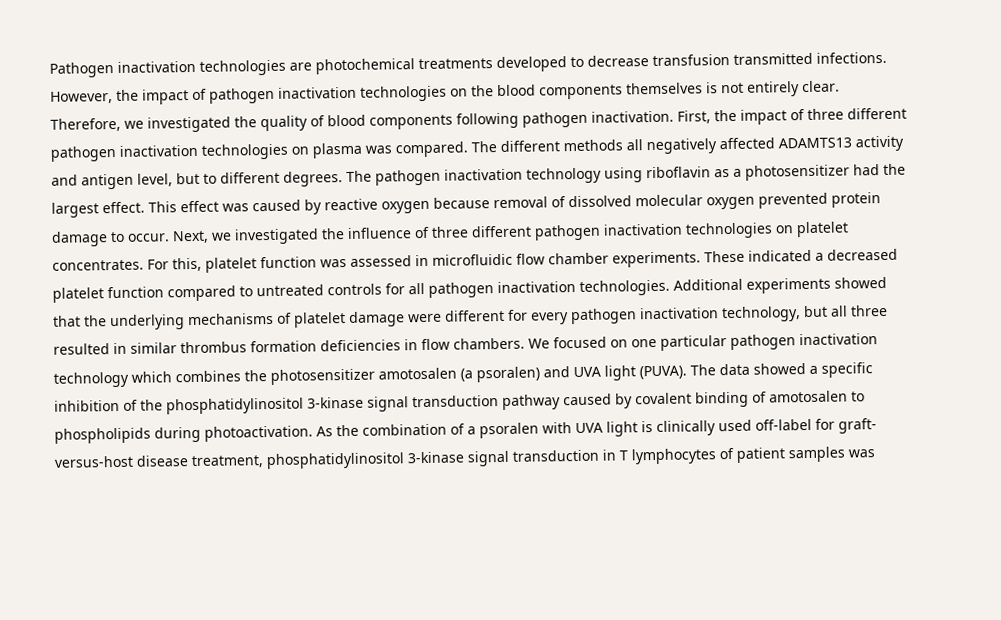Pathogen inactivation technologies are photochemical treatments developed to decrease transfusion transmitted infections. However, the impact of pathogen inactivation technologies on the blood components themselves is not entirely clear. Therefore, we investigated the quality of blood components following pathogen inactivation. First, the impact of three different pathogen inactivation technologies on plasma was compared. The different methods all negatively affected ADAMTS13 activity and antigen level, but to different degrees. The pathogen inactivation technology using riboflavin as a photosensitizer had the largest effect. This effect was caused by reactive oxygen because removal of dissolved molecular oxygen prevented protein damage to occur. Next, we investigated the influence of three different pathogen inactivation technologies on platelet concentrates. For this, platelet function was assessed in microfluidic flow chamber experiments. These indicated a decreased platelet function compared to untreated controls for all pathogen inactivation technologies. Additional experiments showed that the underlying mechanisms of platelet damage were different for every pathogen inactivation technology, but all three resulted in similar thrombus formation deficiencies in flow chambers. We focused on one particular pathogen inactivation technology which combines the photosensitizer amotosalen (a psoralen) and UVA light (PUVA). The data showed a specific inhibition of the phosphatidylinositol 3-kinase signal transduction pathway caused by covalent binding of amotosalen to phospholipids during photoactivation. As the combination of a psoralen with UVA light is clinically used off-label for graft-versus-host disease treatment, phosphatidylinositol 3-kinase signal transduction in T lymphocytes of patient samples was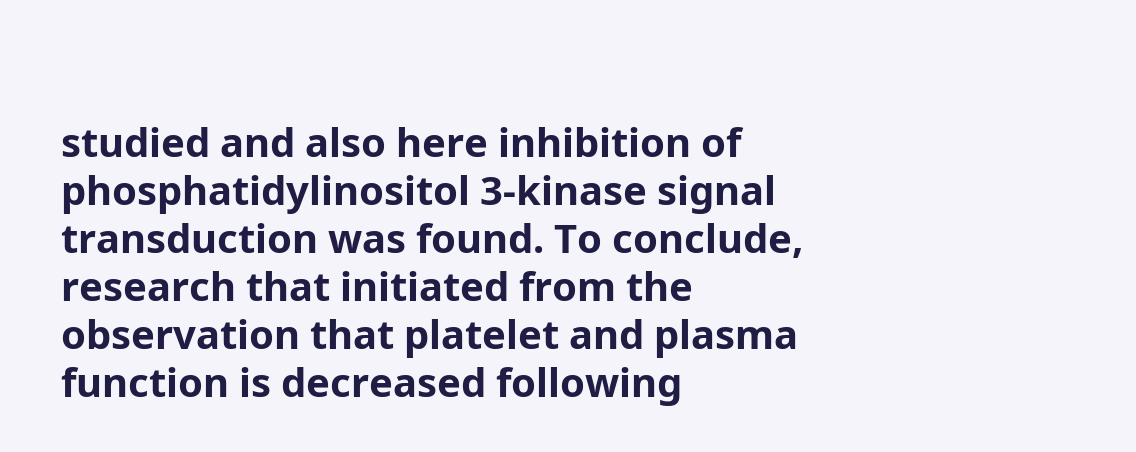studied and also here inhibition of phosphatidylinositol 3-kinase signal transduction was found. To conclude, research that initiated from the observation that platelet and plasma function is decreased following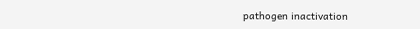pathogen inactivation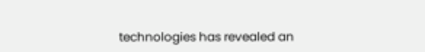technologies has revealed an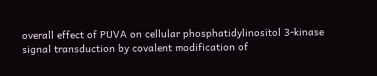overall effect of PUVA on cellular phosphatidylinositol 3-kinase signal transduction by covalent modification of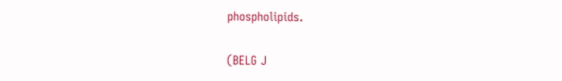phospholipids.

(BELG J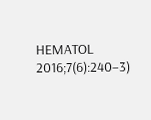HEMATOL 2016;7(6):240–3)